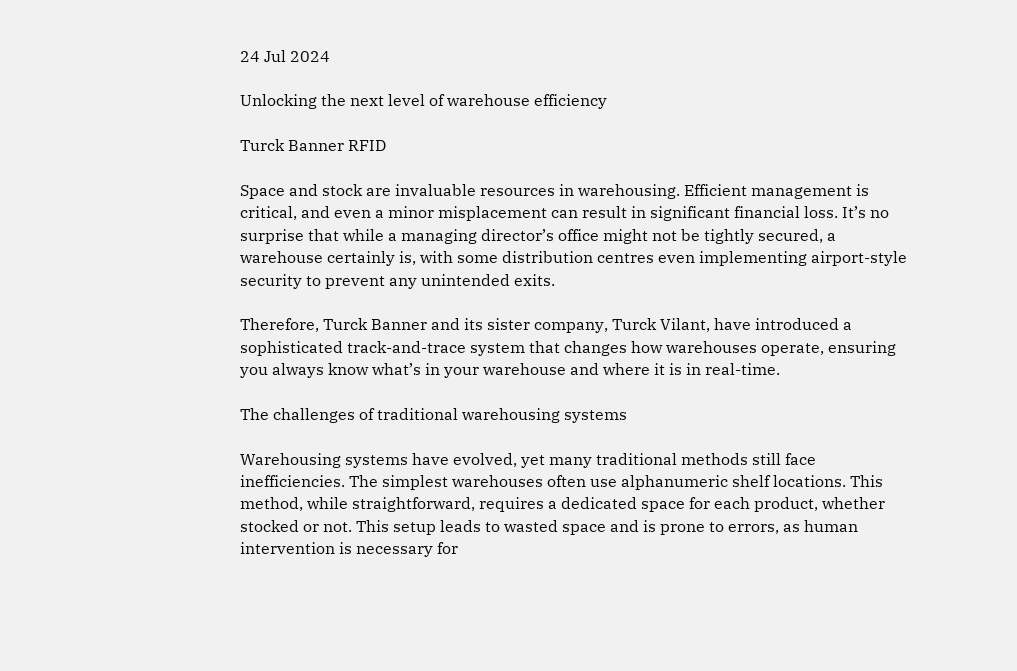24 Jul 2024

Unlocking the next level of warehouse efficiency

Turck Banner RFID

Space and stock are invaluable resources in warehousing. Efficient management is critical, and even a minor misplacement can result in significant financial loss. It’s no surprise that while a managing director’s office might not be tightly secured, a warehouse certainly is, with some distribution centres even implementing airport-style security to prevent any unintended exits.

Therefore, Turck Banner and its sister company, Turck Vilant, have introduced a sophisticated track-and-trace system that changes how warehouses operate, ensuring you always know what’s in your warehouse and where it is in real-time.

The challenges of traditional warehousing systems

Warehousing systems have evolved, yet many traditional methods still face inefficiencies. The simplest warehouses often use alphanumeric shelf locations. This method, while straightforward, requires a dedicated space for each product, whether stocked or not. This setup leads to wasted space and is prone to errors, as human intervention is necessary for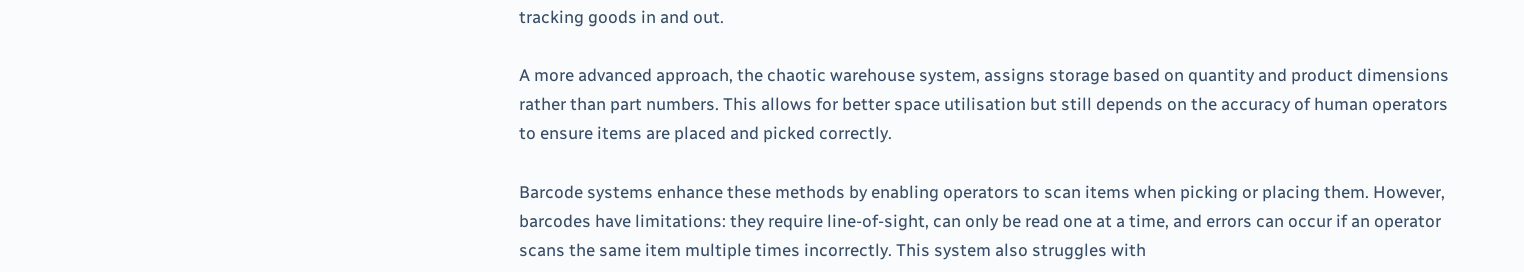tracking goods in and out.

A more advanced approach, the chaotic warehouse system, assigns storage based on quantity and product dimensions rather than part numbers. This allows for better space utilisation but still depends on the accuracy of human operators to ensure items are placed and picked correctly.

Barcode systems enhance these methods by enabling operators to scan items when picking or placing them. However, barcodes have limitations: they require line-of-sight, can only be read one at a time, and errors can occur if an operator scans the same item multiple times incorrectly. This system also struggles with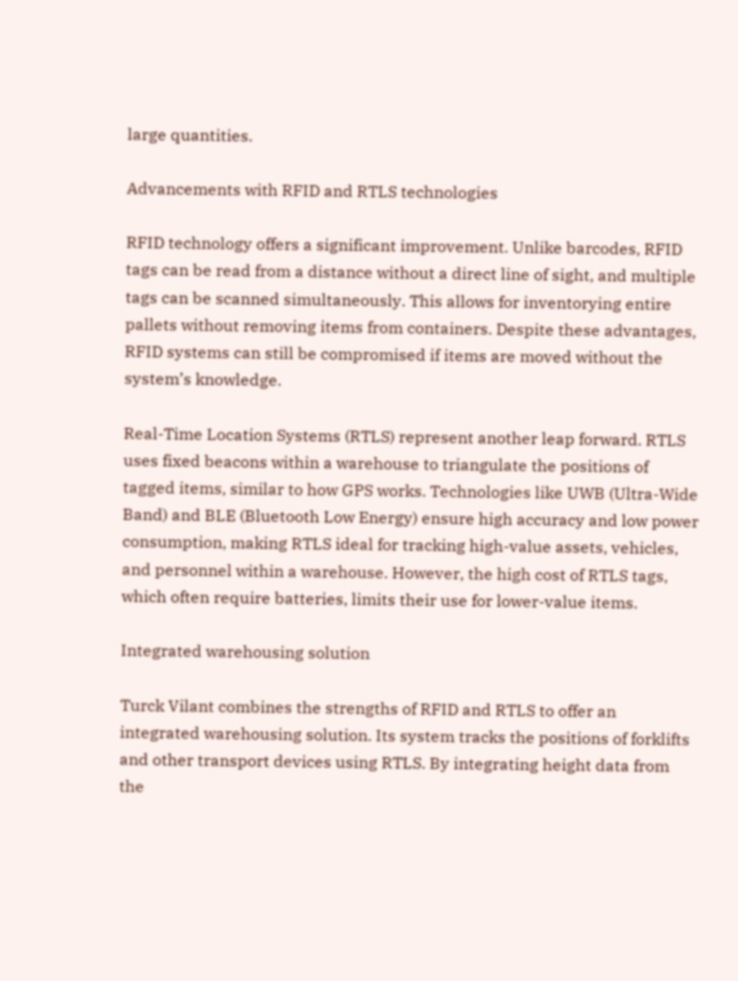large quantities.

Advancements with RFID and RTLS technologies

RFID technology offers a significant improvement. Unlike barcodes, RFID tags can be read from a distance without a direct line of sight, and multiple tags can be scanned simultaneously. This allows for inventorying entire pallets without removing items from containers. Despite these advantages, RFID systems can still be compromised if items are moved without the system’s knowledge.

Real-Time Location Systems (RTLS) represent another leap forward. RTLS uses fixed beacons within a warehouse to triangulate the positions of tagged items, similar to how GPS works. Technologies like UWB (Ultra-Wide Band) and BLE (Bluetooth Low Energy) ensure high accuracy and low power consumption, making RTLS ideal for tracking high-value assets, vehicles, and personnel within a warehouse. However, the high cost of RTLS tags, which often require batteries, limits their use for lower-value items.

Integrated warehousing solution

Turck Vilant combines the strengths of RFID and RTLS to offer an integrated warehousing solution. Its system tracks the positions of forklifts and other transport devices using RTLS. By integrating height data from the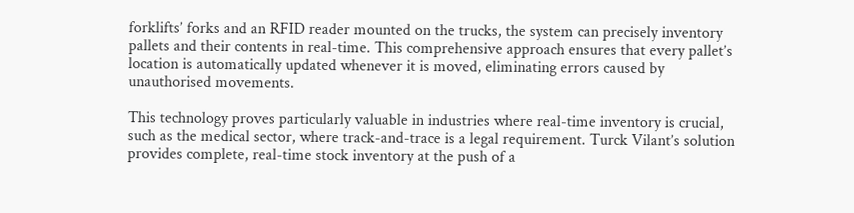forklifts’ forks and an RFID reader mounted on the trucks, the system can precisely inventory pallets and their contents in real-time. This comprehensive approach ensures that every pallet’s location is automatically updated whenever it is moved, eliminating errors caused by unauthorised movements.

This technology proves particularly valuable in industries where real-time inventory is crucial, such as the medical sector, where track-and-trace is a legal requirement. Turck Vilant’s solution provides complete, real-time stock inventory at the push of a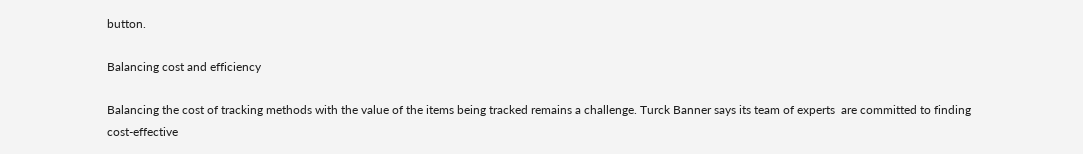button.

Balancing cost and efficiency

Balancing the cost of tracking methods with the value of the items being tracked remains a challenge. Turck Banner says its team of experts  are committed to finding cost-effective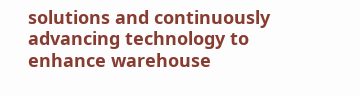solutions and continuously advancing technology to enhance warehouse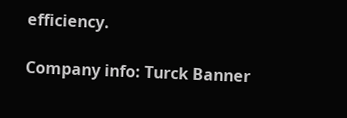efficiency.

Company info: Turck Banner